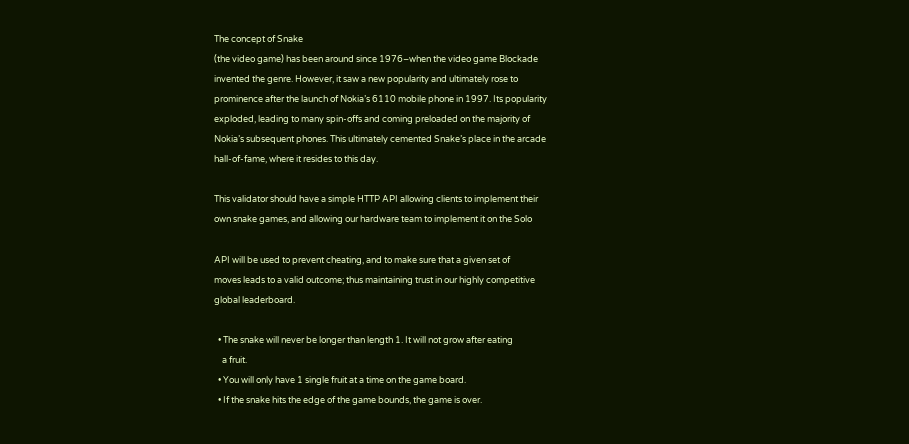The concept of Snake
(the video game) has been around since 1976–when the video game Blockade
invented the genre. However, it saw a new popularity and ultimately rose to
prominence after the launch of Nokia’s 6110 mobile phone in 1997. Its popularity
exploded, leading to many spin-offs and coming preloaded on the majority of
Nokia’s subsequent phones. This ultimately cemented Snake’s place in the arcade
hall-of-fame, where it resides to this day.

This validator should have a simple HTTP API allowing clients to implement their
own snake games, and allowing our hardware team to implement it on the Solo

API will be used to prevent cheating, and to make sure that a given set of
moves leads to a valid outcome; thus maintaining trust in our highly competitive
global leaderboard.

  • The snake will never be longer than length 1. It will not grow after eating
    a fruit.
  • You will only have 1 single fruit at a time on the game board.
  • If the snake hits the edge of the game bounds, the game is over.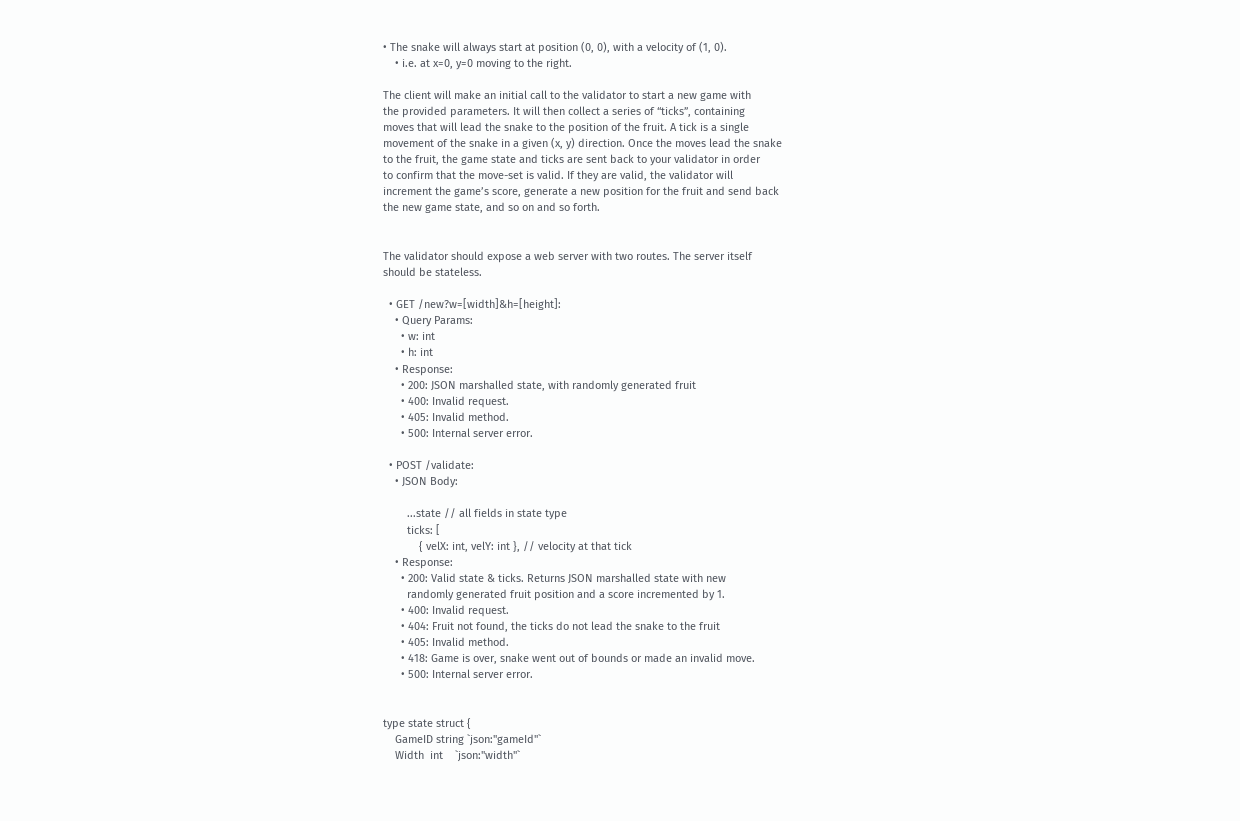• The snake will always start at position (0, 0), with a velocity of (1, 0).
    • i.e. at x=0, y=0 moving to the right.

The client will make an initial call to the validator to start a new game with
the provided parameters. It will then collect a series of “ticks”, containing
moves that will lead the snake to the position of the fruit. A tick is a single
movement of the snake in a given (x, y) direction. Once the moves lead the snake
to the fruit, the game state and ticks are sent back to your validator in order
to confirm that the move-set is valid. If they are valid, the validator will
increment the game’s score, generate a new position for the fruit and send back
the new game state, and so on and so forth.


The validator should expose a web server with two routes. The server itself
should be stateless.

  • GET /new?w=[width]&h=[height]:
    • Query Params:
      • w: int
      • h: int
    • Response:
      • 200: JSON marshalled state, with randomly generated fruit
      • 400: Invalid request.
      • 405: Invalid method.
      • 500: Internal server error.

  • POST /validate:
    • JSON Body:

        ...state // all fields in state type
        ticks: [
            { velX: int, velY: int }, // velocity at that tick
    • Response:
      • 200: Valid state & ticks. Returns JSON marshalled state with new
        randomly generated fruit position and a score incremented by 1.
      • 400: Invalid request.
      • 404: Fruit not found, the ticks do not lead the snake to the fruit
      • 405: Invalid method.
      • 418: Game is over, snake went out of bounds or made an invalid move.
      • 500: Internal server error.


type state struct {
    GameID string `json:"gameId"`
    Width  int    `json:"width"`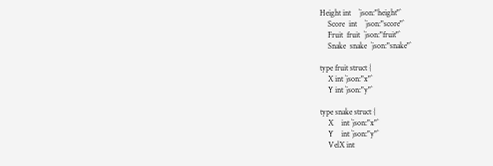Height int    `json:"height"`
    Score  int    `json:"score"`
    Fruit  fruit  `json:"fruit"`
    Snake  snake  `json:"snake"`

type fruit struct {
    X int `json:"x"`
    Y int `json:"y"`

type snake struct {
    X    int `json:"x"`
    Y    int `json:"y"`
    VelX int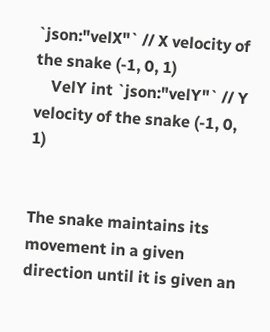`json:"velX"` // X velocity of the snake (-1, 0, 1)
    VelY int `json:"velY"` // Y velocity of the snake (-1, 0, 1)


The snake maintains its movement in a given direction until it is given an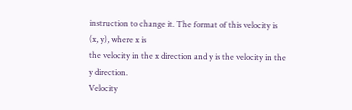instruction to change it. The format of this velocity is (x, y), where x is
the velocity in the x direction and y is the velocity in the y direction.
Velocity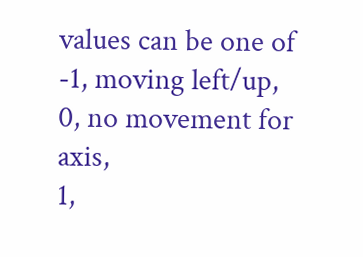values can be one of -1, moving left/up, 0, no movement for axis,
1,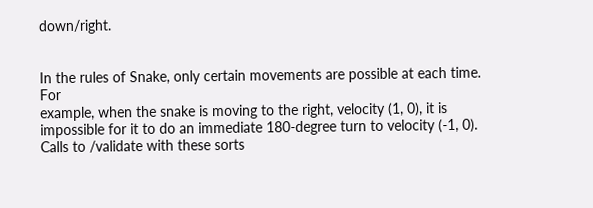down/right.


In the rules of Snake, only certain movements are possible at each time. For
example, when the snake is moving to the right, velocity (1, 0), it is
impossible for it to do an immediate 180-degree turn to velocity (-1, 0).
Calls to /validate with these sorts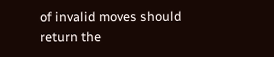of invalid moves should return the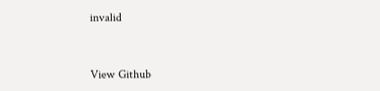invalid


View Github